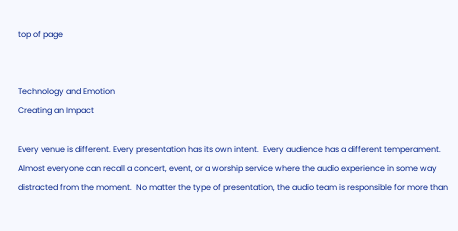top of page


Technology and Emotion
Creating an Impact

Every venue is different. Every presentation has its own intent.  Every audience has a different temperament. Almost everyone can recall a concert, event, or a worship service where the audio experience in some way distracted from the moment.  No matter the type of presentation, the audio team is responsible for more than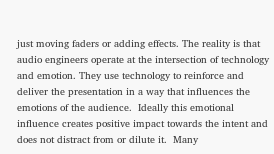just moving faders or adding effects. The reality is that audio engineers operate at the intersection of technology and emotion. They use technology to reinforce and deliver the presentation in a way that influences the emotions of the audience.  Ideally this emotional influence creates positive impact towards the intent and does not distract from or dilute it.  Many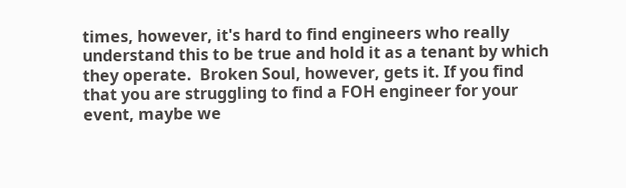times, however, it's hard to find engineers who really understand this to be true and hold it as a tenant by which they operate.  Broken Soul, however, gets it. If you find that you are struggling to find a FOH engineer for your event, maybe we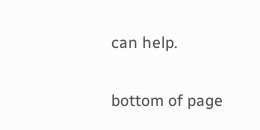can help.

bottom of page